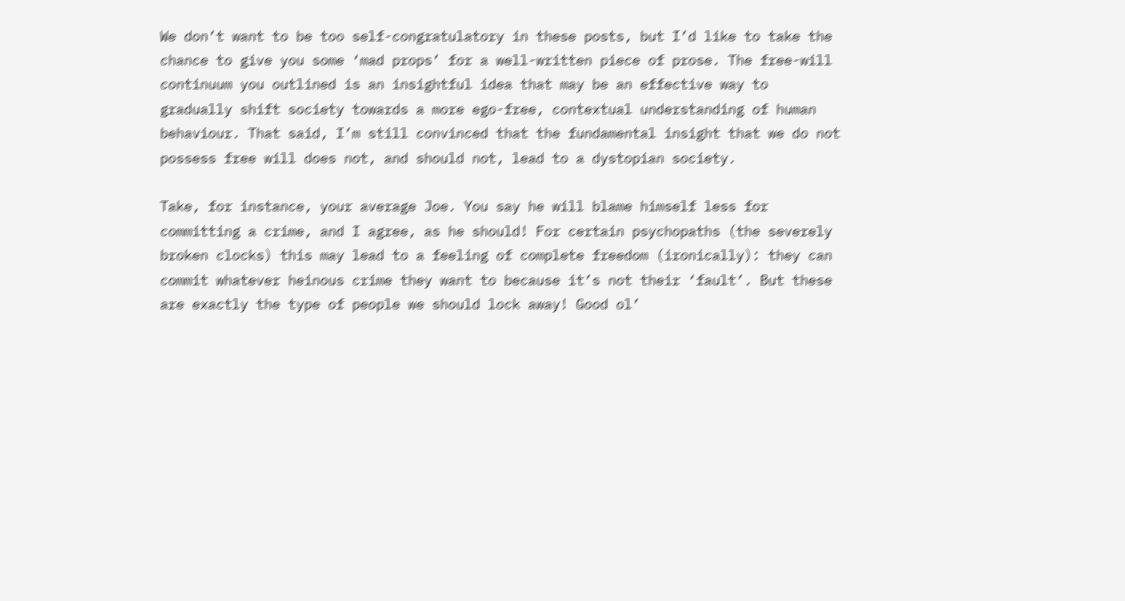We don’t want to be too self-congratulatory in these posts, but I’d like to take the chance to give you some ‘mad props’ for a well-written piece of prose. The free-will continuum you outlined is an insightful idea that may be an effective way to gradually shift society towards a more ego-free, contextual understanding of human behaviour. That said, I’m still convinced that the fundamental insight that we do not possess free will does not, and should not, lead to a dystopian society.

Take, for instance, your average Joe. You say he will blame himself less for committing a crime, and I agree, as he should! For certain psychopaths (the severely broken clocks) this may lead to a feeling of complete freedom (ironically): they can commit whatever heinous crime they want to because it’s not their ‘fault’. But these are exactly the type of people we should lock away! Good ol’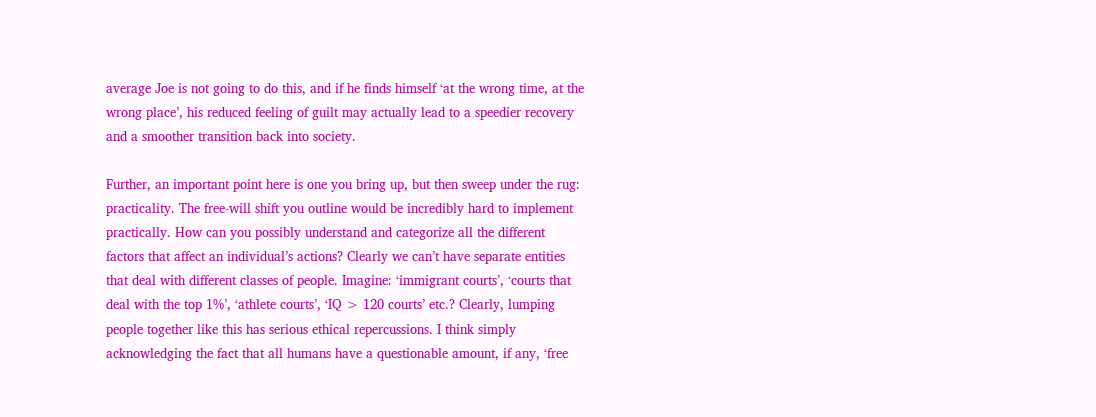average Joe is not going to do this, and if he finds himself ‘at the wrong time, at the wrong place’, his reduced feeling of guilt may actually lead to a speedier recovery and a smoother transition back into society.

Further, an important point here is one you bring up, but then sweep under the rug: practicality. The free-will shift you outline would be incredibly hard to implement practically. How can you possibly understand and categorize all the different factors that affect an individual’s actions? Clearly we can’t have separate entities that deal with different classes of people. Imagine: ‘immigrant courts’, ‘courts that deal with the top 1%’, ‘athlete courts’, ‘IQ > 120 courts’ etc.? Clearly, lumping people together like this has serious ethical repercussions. I think simply acknowledging the fact that all humans have a questionable amount, if any, ‘free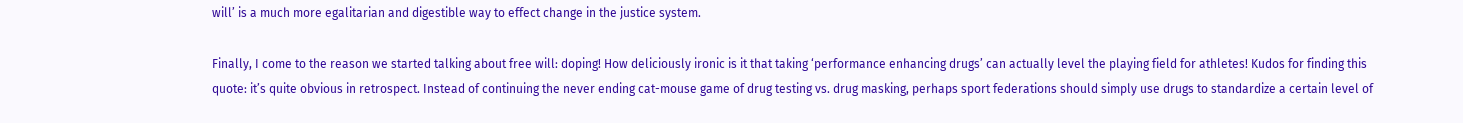will’ is a much more egalitarian and digestible way to effect change in the justice system.

Finally, I come to the reason we started talking about free will: doping! How deliciously ironic is it that taking ‘performance enhancing drugs’ can actually level the playing field for athletes! Kudos for finding this quote: it’s quite obvious in retrospect. Instead of continuing the never ending cat-mouse game of drug testing vs. drug masking, perhaps sport federations should simply use drugs to standardize a certain level of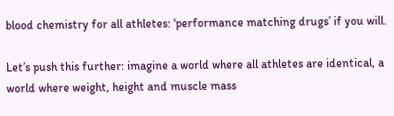blood chemistry for all athletes: ‘performance matching drugs’ if you will.

Let’s push this further: imagine a world where all athletes are identical, a world where weight, height and muscle mass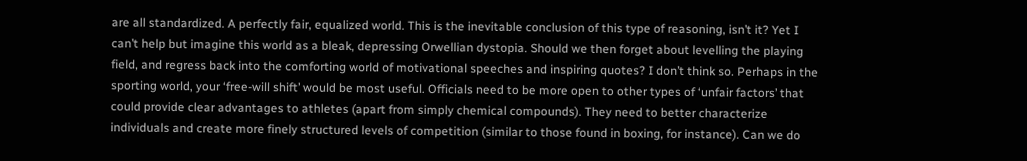are all standardized. A perfectly fair, equalized world. This is the inevitable conclusion of this type of reasoning, isn’t it? Yet I can’t help but imagine this world as a bleak, depressing Orwellian dystopia. Should we then forget about levelling the playing field, and regress back into the comforting world of motivational speeches and inspiring quotes? I don’t think so. Perhaps in the sporting world, your ‘free-will shift’ would be most useful. Officials need to be more open to other types of ‘unfair factors’ that could provide clear advantages to athletes (apart from simply chemical compounds). They need to better characterize individuals and create more finely structured levels of competition (similar to those found in boxing, for instance). Can we do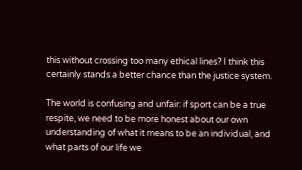this without crossing too many ethical lines? I think this certainly stands a better chance than the justice system.

The world is confusing and unfair: if sport can be a true respite, we need to be more honest about our own understanding of what it means to be an individual, and what parts of our life we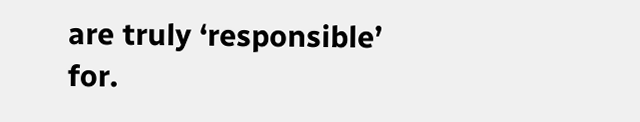are truly ‘responsible’ for.